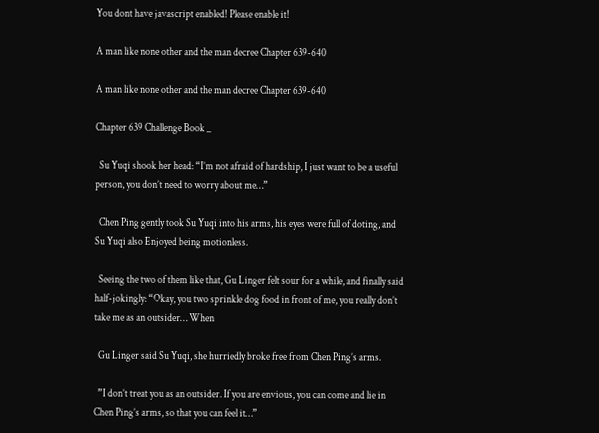You dont have javascript enabled! Please enable it!

A man like none other and the man decree Chapter 639-640

A man like none other and the man decree Chapter 639-640

Chapter 639 Challenge Book _

  Su Yuqi shook her head: “I’m not afraid of hardship, I just want to be a useful person, you don’t need to worry about me…”

  Chen Ping gently took Su Yuqi into his arms, his eyes were full of doting, and Su Yuqi also Enjoyed being motionless.

  Seeing the two of them like that, Gu Linger felt sour for a while, and finally said half-jokingly: “Okay, you two sprinkle dog food in front of me, you really don’t take me as an outsider… When

  Gu Linger said Su Yuqi, she hurriedly broke free from Chen Ping’s arms.

  ”I don’t treat you as an outsider. If you are envious, you can come and lie in Chen Ping’s arms, so that you can feel it…”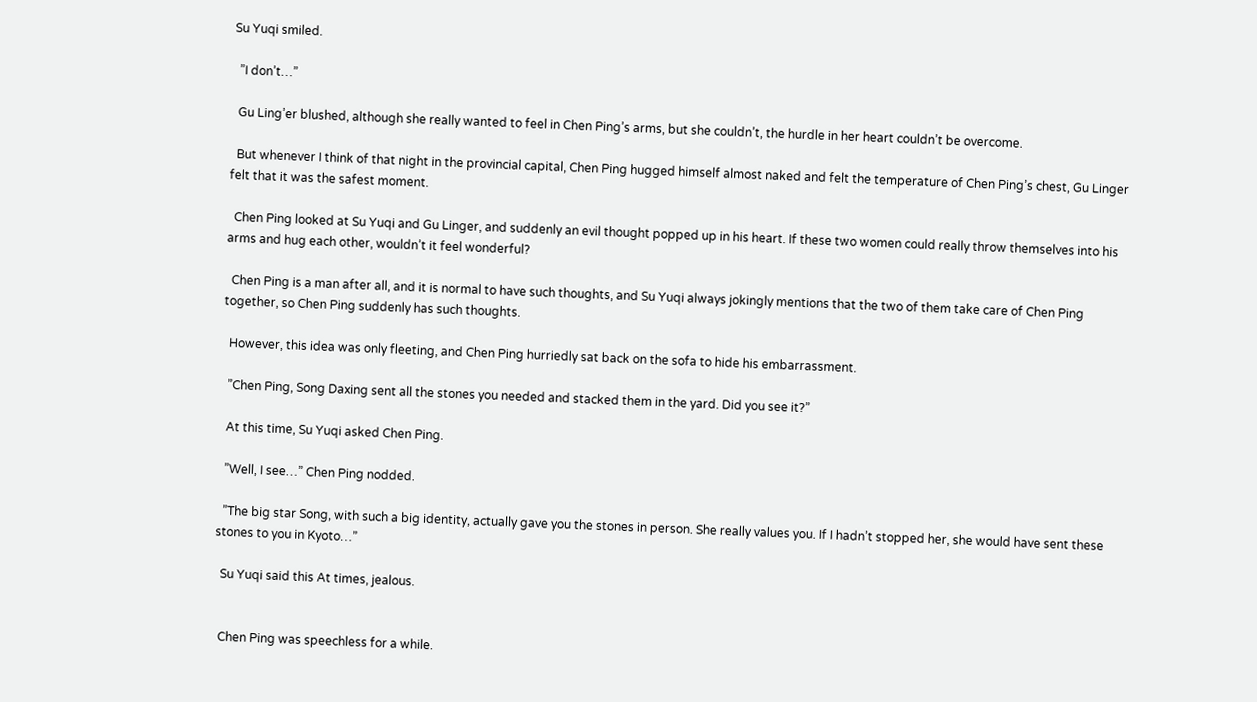Su Yuqi smiled.

  ”I don’t…”

  Gu Ling’er blushed, although she really wanted to feel in Chen Ping’s arms, but she couldn’t, the hurdle in her heart couldn’t be overcome.

  But whenever I think of that night in the provincial capital, Chen Ping hugged himself almost naked and felt the temperature of Chen Ping’s chest, Gu Linger felt that it was the safest moment.

  Chen Ping looked at Su Yuqi and Gu Linger, and suddenly an evil thought popped up in his heart. If these two women could really throw themselves into his arms and hug each other, wouldn’t it feel wonderful?

  Chen Ping is a man after all, and it is normal to have such thoughts, and Su Yuqi always jokingly mentions that the two of them take care of Chen Ping together, so Chen Ping suddenly has such thoughts.

  However, this idea was only fleeting, and Chen Ping hurriedly sat back on the sofa to hide his embarrassment.

  ”Chen Ping, Song Daxing sent all the stones you needed and stacked them in the yard. Did you see it?”

  At this time, Su Yuqi asked Chen Ping.

  ”Well, I see…” Chen Ping nodded.

  ”The big star Song, with such a big identity, actually gave you the stones in person. She really values you. If I hadn’t stopped her, she would have sent these stones to you in Kyoto…”

  Su Yuqi said this At times, jealous.


  Chen Ping was speechless for a while.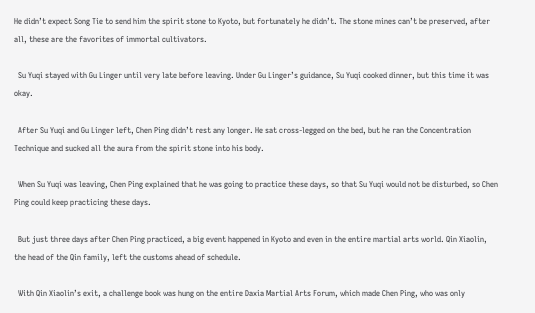He didn’t expect Song Tie to send him the spirit stone to Kyoto, but fortunately he didn’t. The stone mines can’t be preserved, after all, these are the favorites of immortal cultivators.

  Su Yuqi stayed with Gu Linger until very late before leaving. Under Gu Linger’s guidance, Su Yuqi cooked dinner, but this time it was okay.

  After Su Yuqi and Gu Linger left, Chen Ping didn’t rest any longer. He sat cross-legged on the bed, but he ran the Concentration Technique and sucked all the aura from the spirit stone into his body.

  When Su Yuqi was leaving, Chen Ping explained that he was going to practice these days, so that Su Yuqi would not be disturbed, so Chen Ping could keep practicing these days.

  But just three days after Chen Ping practiced, a big event happened in Kyoto and even in the entire martial arts world. Qin Xiaolin, the head of the Qin family, left the customs ahead of schedule.

  With Qin Xiaolin’s exit, a challenge book was hung on the entire Daxia Martial Arts Forum, which made Chen Ping, who was only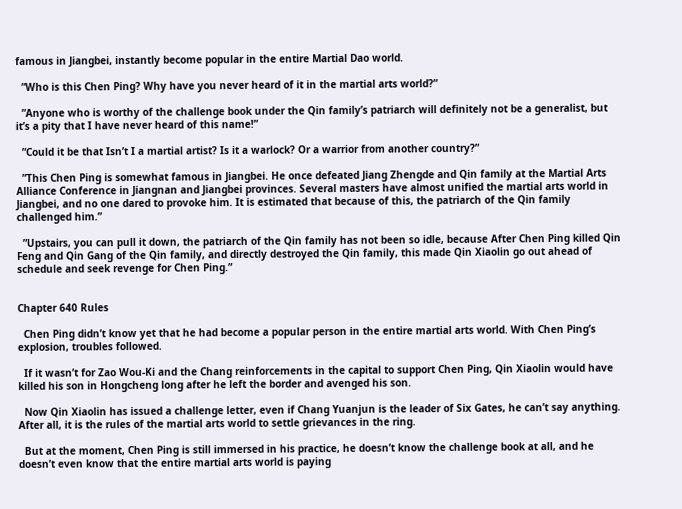famous in Jiangbei, instantly become popular in the entire Martial Dao world.

  ”Who is this Chen Ping? Why have you never heard of it in the martial arts world?”

  ”Anyone who is worthy of the challenge book under the Qin family’s patriarch will definitely not be a generalist, but it’s a pity that I have never heard of this name!”

  ”Could it be that Isn’t I a martial artist? Is it a warlock? Or a warrior from another country?”

  ”This Chen Ping is somewhat famous in Jiangbei. He once defeated Jiang Zhengde and Qin family at the Martial Arts Alliance Conference in Jiangnan and Jiangbei provinces. Several masters have almost unified the martial arts world in Jiangbei, and no one dared to provoke him. It is estimated that because of this, the patriarch of the Qin family challenged him.”

  ”Upstairs, you can pull it down, the patriarch of the Qin family has not been so idle, because After Chen Ping killed Qin Feng and Qin Gang of the Qin family, and directly destroyed the Qin family, this made Qin Xiaolin go out ahead of schedule and seek revenge for Chen Ping.”


Chapter 640 Rules

  Chen Ping didn’t know yet that he had become a popular person in the entire martial arts world. With Chen Ping’s explosion, troubles followed.

  If it wasn’t for Zao Wou-Ki and the Chang reinforcements in the capital to support Chen Ping, Qin Xiaolin would have killed his son in Hongcheng long after he left the border and avenged his son.

  Now Qin Xiaolin has issued a challenge letter, even if Chang Yuanjun is the leader of Six Gates, he can’t say anything. After all, it is the rules of the martial arts world to settle grievances in the ring.

  But at the moment, Chen Ping is still immersed in his practice, he doesn’t know the challenge book at all, and he doesn’t even know that the entire martial arts world is paying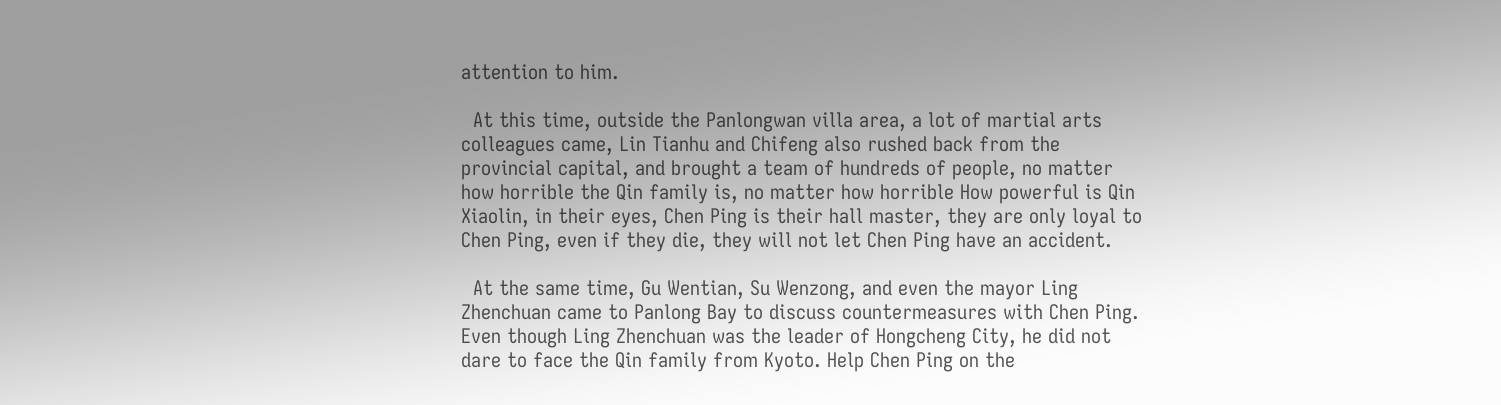attention to him.

  At this time, outside the Panlongwan villa area, a lot of martial arts colleagues came, Lin Tianhu and Chifeng also rushed back from the provincial capital, and brought a team of hundreds of people, no matter how horrible the Qin family is, no matter how horrible How powerful is Qin Xiaolin, in their eyes, Chen Ping is their hall master, they are only loyal to Chen Ping, even if they die, they will not let Chen Ping have an accident.

  At the same time, Gu Wentian, Su Wenzong, and even the mayor Ling Zhenchuan came to Panlong Bay to discuss countermeasures with Chen Ping. Even though Ling Zhenchuan was the leader of Hongcheng City, he did not dare to face the Qin family from Kyoto. Help Chen Ping on the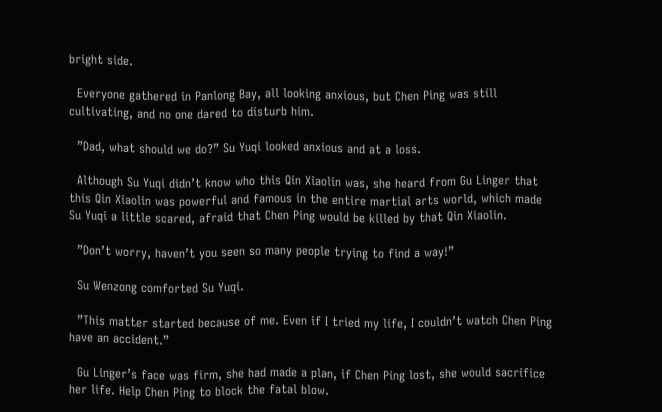bright side.

  Everyone gathered in Panlong Bay, all looking anxious, but Chen Ping was still cultivating, and no one dared to disturb him.

  ”Dad, what should we do?” Su Yuqi looked anxious and at a loss.

  Although Su Yuqi didn’t know who this Qin Xiaolin was, she heard from Gu Linger that this Qin Xiaolin was powerful and famous in the entire martial arts world, which made Su Yuqi a little scared, afraid that Chen Ping would be killed by that Qin Xiaolin.

  ”Don’t worry, haven’t you seen so many people trying to find a way!”

  Su Wenzong comforted Su Yuqi.

  ”This matter started because of me. Even if I tried my life, I couldn’t watch Chen Ping have an accident.”

  Gu Linger’s face was firm, she had made a plan, if Chen Ping lost, she would sacrifice her life. Help Chen Ping to block the fatal blow.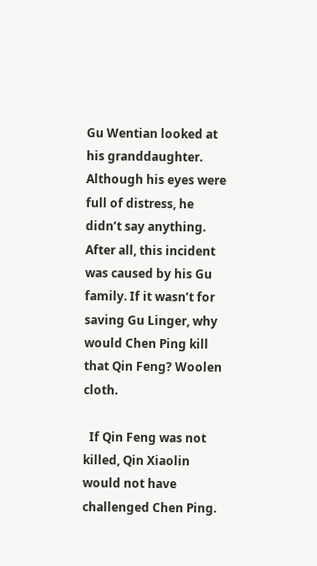Gu Wentian looked at his granddaughter. Although his eyes were full of distress, he didn’t say anything. After all, this incident was caused by his Gu family. If it wasn’t for saving Gu Linger, why would Chen Ping kill that Qin Feng? Woolen cloth.

  If Qin Feng was not killed, Qin Xiaolin would not have challenged Chen Ping.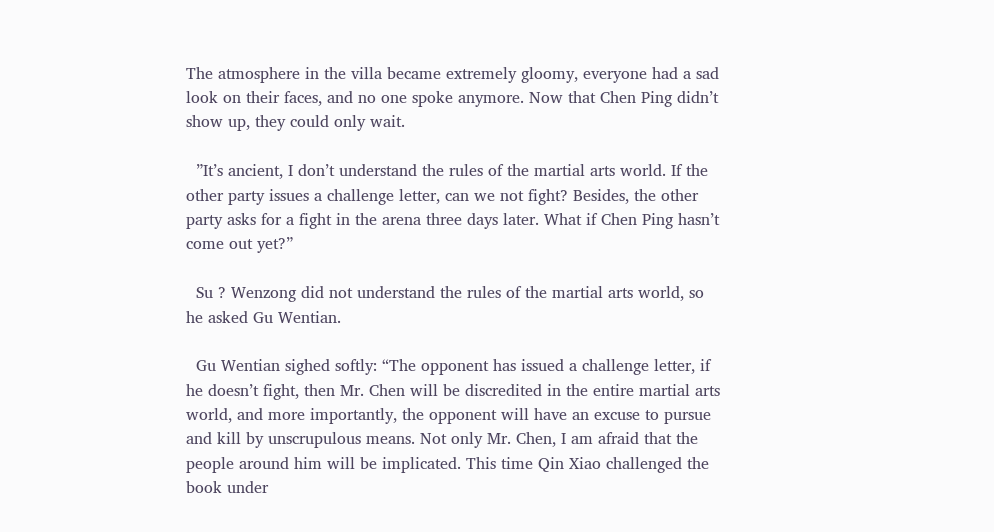The atmosphere in the villa became extremely gloomy, everyone had a sad look on their faces, and no one spoke anymore. Now that Chen Ping didn’t show up, they could only wait.

  ”It’s ancient, I don’t understand the rules of the martial arts world. If the other party issues a challenge letter, can we not fight? Besides, the other party asks for a fight in the arena three days later. What if Chen Ping hasn’t come out yet?”

  Su ? Wenzong did not understand the rules of the martial arts world, so he asked Gu Wentian.

  Gu Wentian sighed softly: “The opponent has issued a challenge letter, if he doesn’t fight, then Mr. Chen will be discredited in the entire martial arts world, and more importantly, the opponent will have an excuse to pursue and kill by unscrupulous means. Not only Mr. Chen, I am afraid that the people around him will be implicated. This time Qin Xiao challenged the book under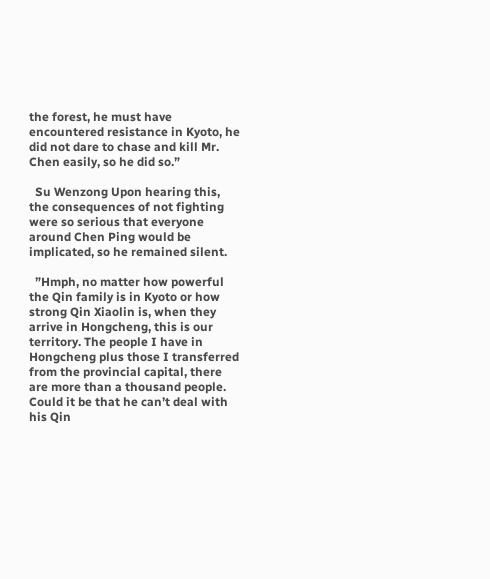the forest, he must have encountered resistance in Kyoto, he did not dare to chase and kill Mr. Chen easily, so he did so.”

  Su Wenzong Upon hearing this, the consequences of not fighting were so serious that everyone around Chen Ping would be implicated, so he remained silent.

  ”Hmph, no matter how powerful the Qin family is in Kyoto or how strong Qin Xiaolin is, when they arrive in Hongcheng, this is our territory. The people I have in Hongcheng plus those I transferred from the provincial capital, there are more than a thousand people. Could it be that he can’t deal with his Qin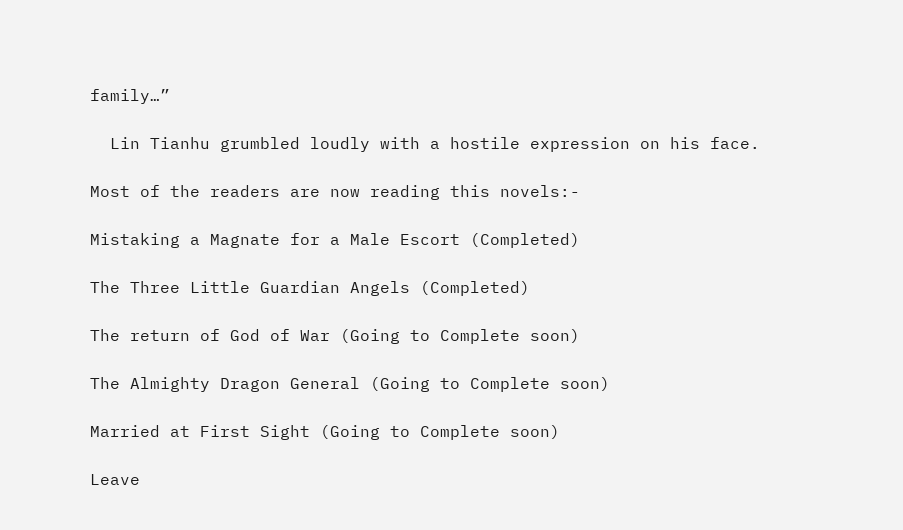family…”

  Lin Tianhu grumbled loudly with a hostile expression on his face.

Most of the readers are now reading this novels:-

Mistaking a Magnate for a Male Escort (Completed)

The Three Little Guardian Angels (Completed)

The return of God of War (Going to Complete soon)

The Almighty Dragon General (Going to Complete soon)

Married at First Sight (Going to Complete soon)

Leave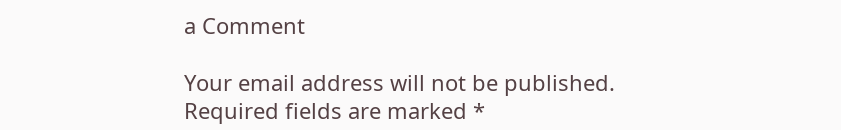a Comment

Your email address will not be published. Required fields are marked *